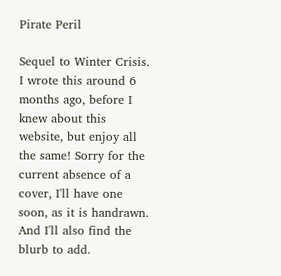Pirate Peril

Sequel to Winter Crisis. I wrote this around 6 months ago, before I knew about this website, but enjoy all the same! Sorry for the current absence of a cover, I'll have one soon, as it is handrawn. And I'll also find the blurb to add.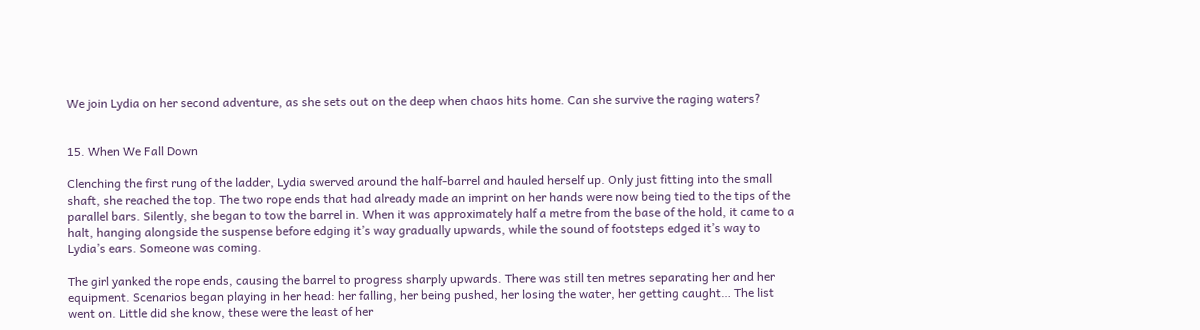We join Lydia on her second adventure, as she sets out on the deep when chaos hits home. Can she survive the raging waters?


15. When We Fall Down

Clenching the first rung of the ladder, Lydia swerved around the half-barrel and hauled herself up. Only just fitting into the small shaft, she reached the top. The two rope ends that had already made an imprint on her hands were now being tied to the tips of the parallel bars. Silently, she began to tow the barrel in. When it was approximately half a metre from the base of the hold, it came to a halt, hanging alongside the suspense before edging it’s way gradually upwards, while the sound of footsteps edged it’s way to Lydia’s ears. Someone was coming.

The girl yanked the rope ends, causing the barrel to progress sharply upwards. There was still ten metres separating her and her equipment. Scenarios began playing in her head: her falling, her being pushed, her losing the water, her getting caught… The list went on. Little did she know, these were the least of her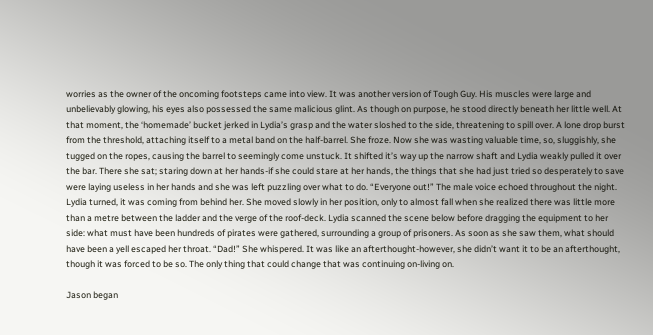worries as the owner of the oncoming footsteps came into view. It was another version of Tough Guy. His muscles were large and unbelievably glowing, his eyes also possessed the same malicious glint. As though on purpose, he stood directly beneath her little well. At that moment, the ‘homemade’ bucket jerked in Lydia’s grasp and the water sloshed to the side, threatening to spill over. A lone drop burst from the threshold, attaching itself to a metal band on the half-barrel. She froze. Now she was wasting valuable time, so, sluggishly, she tugged on the ropes, causing the barrel to seemingly come unstuck. It shifted it’s way up the narrow shaft and Lydia weakly pulled it over the bar. There she sat; staring down at her hands-if she could stare at her hands, the things that she had just tried so desperately to save were laying useless in her hands and she was left puzzling over what to do. “Everyone out!” The male voice echoed throughout the night. Lydia turned, it was coming from behind her. She moved slowly in her position, only to almost fall when she realized there was little more than a metre between the ladder and the verge of the roof-deck. Lydia scanned the scene below before dragging the equipment to her side: what must have been hundreds of pirates were gathered, surrounding a group of prisoners. As soon as she saw them, what should have been a yell escaped her throat. “Dad!” She whispered. It was like an afterthought-however, she didn’t want it to be an afterthought, though it was forced to be so. The only thing that could change that was continuing on-living on.

Jason began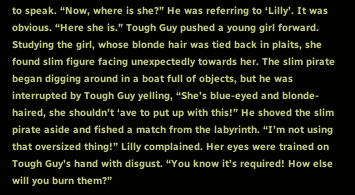to speak. “Now, where is she?” He was referring to ‘Lilly’. It was obvious. “Here she is.” Tough Guy pushed a young girl forward. Studying the girl, whose blonde hair was tied back in plaits, she found slim figure facing unexpectedly towards her. The slim pirate began digging around in a boat full of objects, but he was interrupted by Tough Guy yelling, “She’s blue-eyed and blonde-haired, she shouldn’t ‘ave to put up with this!” He shoved the slim pirate aside and fished a match from the labyrinth. “I’m not using that oversized thing!” Lilly complained. Her eyes were trained on Tough Guy’s hand with disgust. “You know it’s required! How else will you burn them?”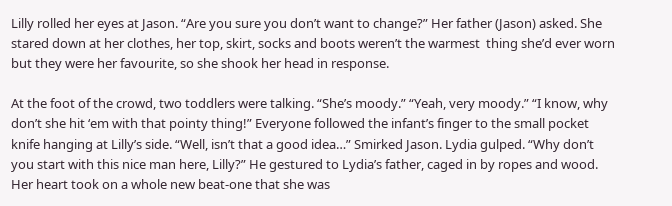Lilly rolled her eyes at Jason. “Are you sure you don’t want to change?” Her father (Jason) asked. She stared down at her clothes, her top, skirt, socks and boots weren’t the warmest  thing she’d ever worn but they were her favourite, so she shook her head in response.

At the foot of the crowd, two toddlers were talking. “She’s moody.” “Yeah, very moody.” “I know, why don’t she hit ‘em with that pointy thing!” Everyone followed the infant’s finger to the small pocket knife hanging at Lilly’s side. “Well, isn’t that a good idea…” Smirked Jason. Lydia gulped. “Why don’t you start with this nice man here, Lilly?” He gestured to Lydia’s father, caged in by ropes and wood. Her heart took on a whole new beat-one that she was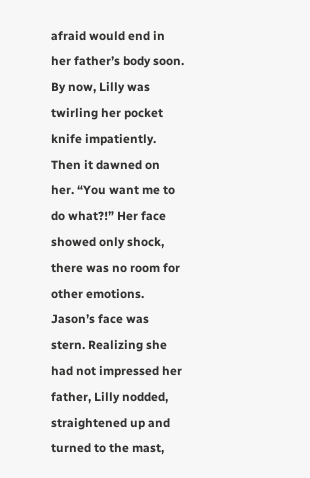afraid would end in her father’s body soon. By now, Lilly was twirling her pocket knife impatiently. Then it dawned on her. “You want me to do what?!” Her face showed only shock, there was no room for other emotions. Jason’s face was stern. Realizing she had not impressed her father, Lilly nodded, straightened up and turned to the mast,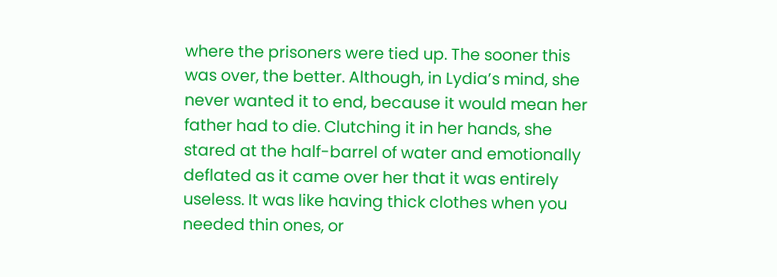where the prisoners were tied up. The sooner this was over, the better. Although, in Lydia’s mind, she never wanted it to end, because it would mean her father had to die. Clutching it in her hands, she stared at the half-barrel of water and emotionally deflated as it came over her that it was entirely useless. It was like having thick clothes when you needed thin ones, or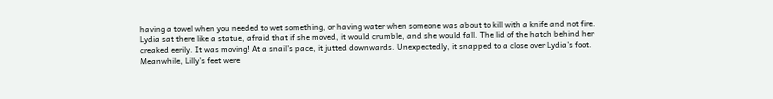having a towel when you needed to wet something, or having water when someone was about to kill with a knife and not fire. Lydia sat there like a statue, afraid that if she moved, it would crumble, and she would fall. The lid of the hatch behind her creaked eerily. It was moving! At a snail’s pace, it jutted downwards. Unexpectedly, it snapped to a close over Lydia’s foot. Meanwhile, Lilly’s feet were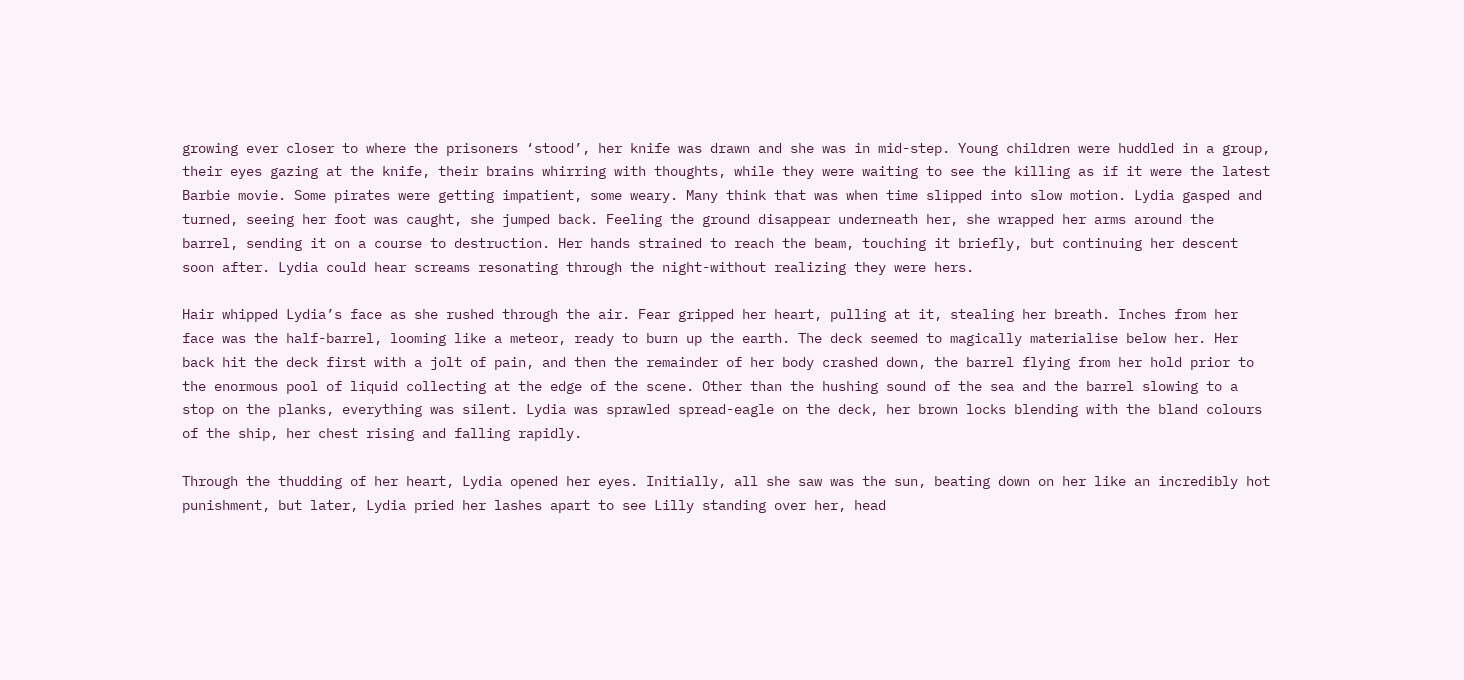growing ever closer to where the prisoners ‘stood’, her knife was drawn and she was in mid-step. Young children were huddled in a group, their eyes gazing at the knife, their brains whirring with thoughts, while they were waiting to see the killing as if it were the latest Barbie movie. Some pirates were getting impatient, some weary. Many think that was when time slipped into slow motion. Lydia gasped and turned, seeing her foot was caught, she jumped back. Feeling the ground disappear underneath her, she wrapped her arms around the barrel, sending it on a course to destruction. Her hands strained to reach the beam, touching it briefly, but continuing her descent soon after. Lydia could hear screams resonating through the night-without realizing they were hers.

Hair whipped Lydia’s face as she rushed through the air. Fear gripped her heart, pulling at it, stealing her breath. Inches from her face was the half-barrel, looming like a meteor, ready to burn up the earth. The deck seemed to magically materialise below her. Her back hit the deck first with a jolt of pain, and then the remainder of her body crashed down, the barrel flying from her hold prior to the enormous pool of liquid collecting at the edge of the scene. Other than the hushing sound of the sea and the barrel slowing to a stop on the planks, everything was silent. Lydia was sprawled spread-eagle on the deck, her brown locks blending with the bland colours of the ship, her chest rising and falling rapidly.

Through the thudding of her heart, Lydia opened her eyes. Initially, all she saw was the sun, beating down on her like an incredibly hot punishment, but later, Lydia pried her lashes apart to see Lilly standing over her, head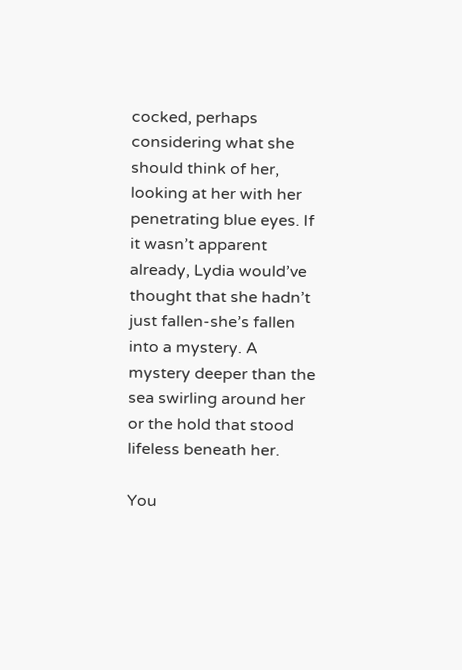cocked, perhaps considering what she should think of her, looking at her with her penetrating blue eyes. If it wasn’t apparent already, Lydia would’ve thought that she hadn’t just fallen-she’s fallen into a mystery. A mystery deeper than the sea swirling around her or the hold that stood lifeless beneath her.

You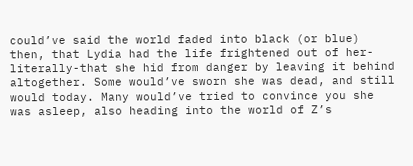could’ve said the world faded into black (or blue) then, that Lydia had the life frightened out of her-literally-that she hid from danger by leaving it behind altogether. Some would’ve sworn she was dead, and still would today. Many would’ve tried to convince you she was asleep, also heading into the world of Z’s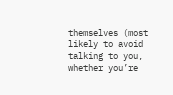themselves (most likely to avoid talking to you, whether you’re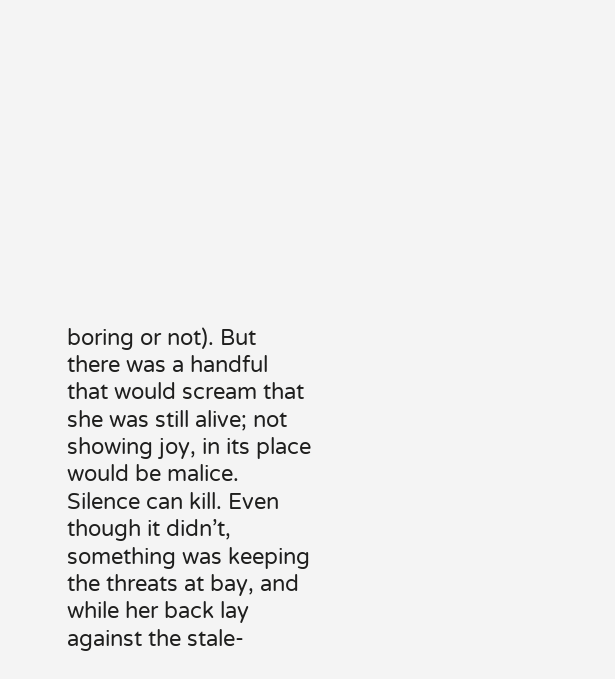boring or not). But there was a handful that would scream that she was still alive; not showing joy, in its place would be malice. Silence can kill. Even though it didn’t, something was keeping the threats at bay, and while her back lay against the stale-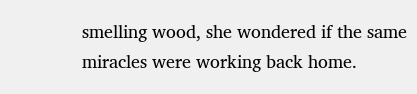smelling wood, she wondered if the same miracles were working back home.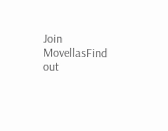Join MovellasFind out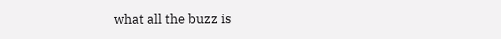what all the buzz is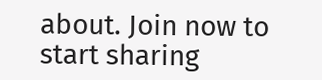about. Join now to start sharing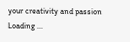your creativity and passion
Loading ...